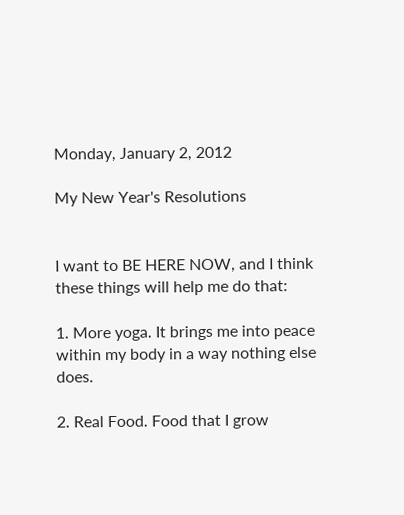Monday, January 2, 2012

My New Year's Resolutions


I want to BE HERE NOW, and I think these things will help me do that:

1. More yoga. It brings me into peace within my body in a way nothing else does.

2. Real Food. Food that I grow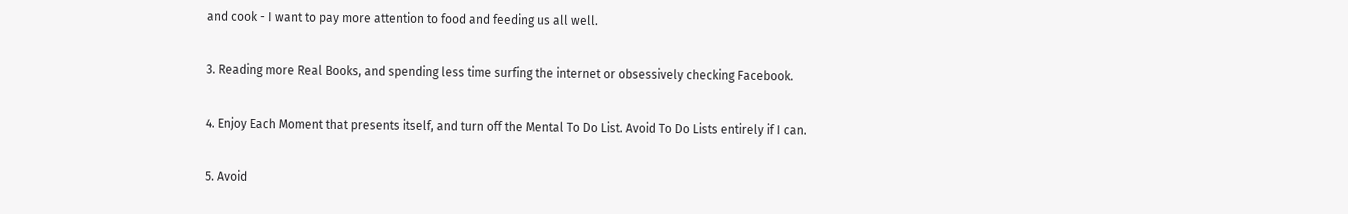and cook - I want to pay more attention to food and feeding us all well.

3. Reading more Real Books, and spending less time surfing the internet or obsessively checking Facebook.

4. Enjoy Each Moment that presents itself, and turn off the Mental To Do List. Avoid To Do Lists entirely if I can.

5. Avoid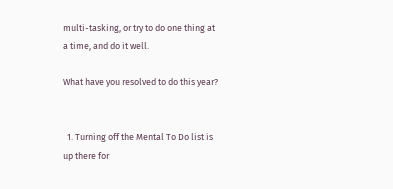multi-tasking, or try to do one thing at a time, and do it well.

What have you resolved to do this year?


  1. Turning off the Mental To Do list is up there for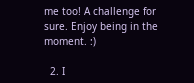me too! A challenge for sure. Enjoy being in the moment. :)

  2. I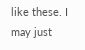like these. I may just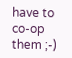have to co-op them ;-)